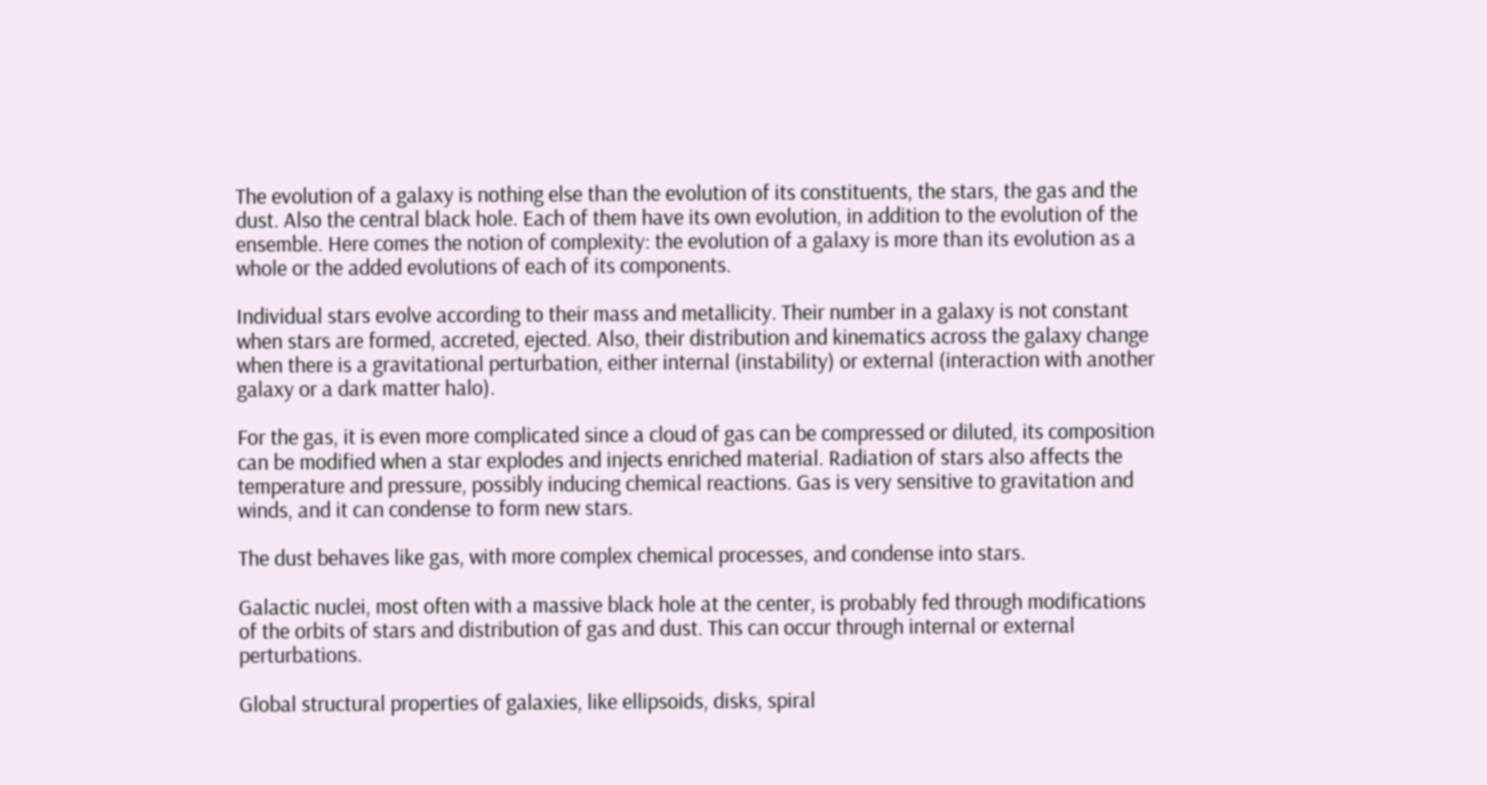The evolution of a galaxy is nothing else than the evolution of its constituents, the stars, the gas and the dust. Also the central black hole. Each of them have its own evolution, in addition to the evolution of the ensemble. Here comes the notion of complexity: the evolution of a galaxy is more than its evolution as a whole or the added evolutions of each of its components.

Individual stars evolve according to their mass and metallicity. Their number in a galaxy is not constant when stars are formed, accreted, ejected. Also, their distribution and kinematics across the galaxy change when there is a gravitational perturbation, either internal (instability) or external (interaction with another galaxy or a dark matter halo).

For the gas, it is even more complicated since a cloud of gas can be compressed or diluted, its composition can be modified when a star explodes and injects enriched material. Radiation of stars also affects the temperature and pressure, possibly inducing chemical reactions. Gas is very sensitive to gravitation and winds, and it can condense to form new stars.

The dust behaves like gas, with more complex chemical processes, and condense into stars.

Galactic nuclei, most often with a massive black hole at the center, is probably fed through modifications of the orbits of stars and distribution of gas and dust. This can occur through internal or external perturbations.

Global structural properties of galaxies, like ellipsoids, disks, spiral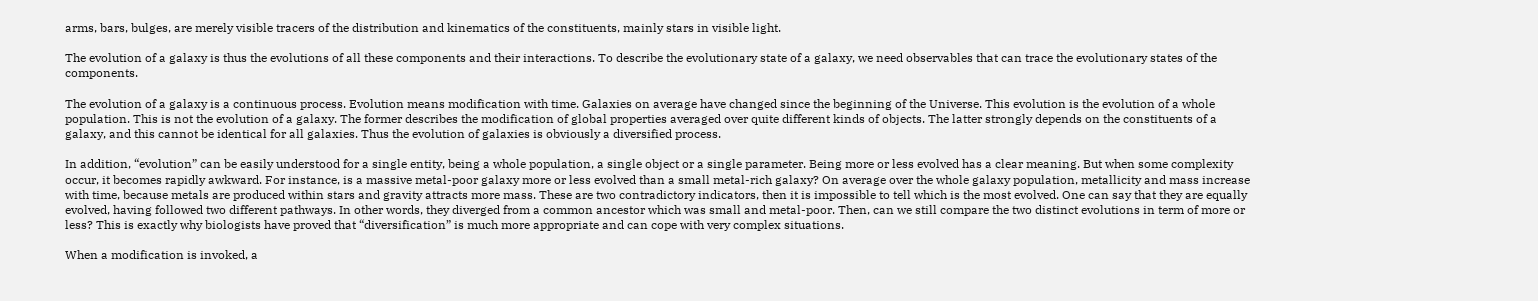arms, bars, bulges, are merely visible tracers of the distribution and kinematics of the constituents, mainly stars in visible light.

The evolution of a galaxy is thus the evolutions of all these components and their interactions. To describe the evolutionary state of a galaxy, we need observables that can trace the evolutionary states of the components.

The evolution of a galaxy is a continuous process. Evolution means modification with time. Galaxies on average have changed since the beginning of the Universe. This evolution is the evolution of a whole population. This is not the evolution of a galaxy. The former describes the modification of global properties averaged over quite different kinds of objects. The latter strongly depends on the constituents of a galaxy, and this cannot be identical for all galaxies. Thus the evolution of galaxies is obviously a diversified process.

In addition, “evolution” can be easily understood for a single entity, being a whole population, a single object or a single parameter. Being more or less evolved has a clear meaning. But when some complexity occur, it becomes rapidly awkward. For instance, is a massive metal-poor galaxy more or less evolved than a small metal-rich galaxy? On average over the whole galaxy population, metallicity and mass increase with time, because metals are produced within stars and gravity attracts more mass. These are two contradictory indicators, then it is impossible to tell which is the most evolved. One can say that they are equally evolved, having followed two different pathways. In other words, they diverged from a common ancestor which was small and metal-poor. Then, can we still compare the two distinct evolutions in term of more or less? This is exactly why biologists have proved that “diversification” is much more appropriate and can cope with very complex situations.

When a modification is invoked, a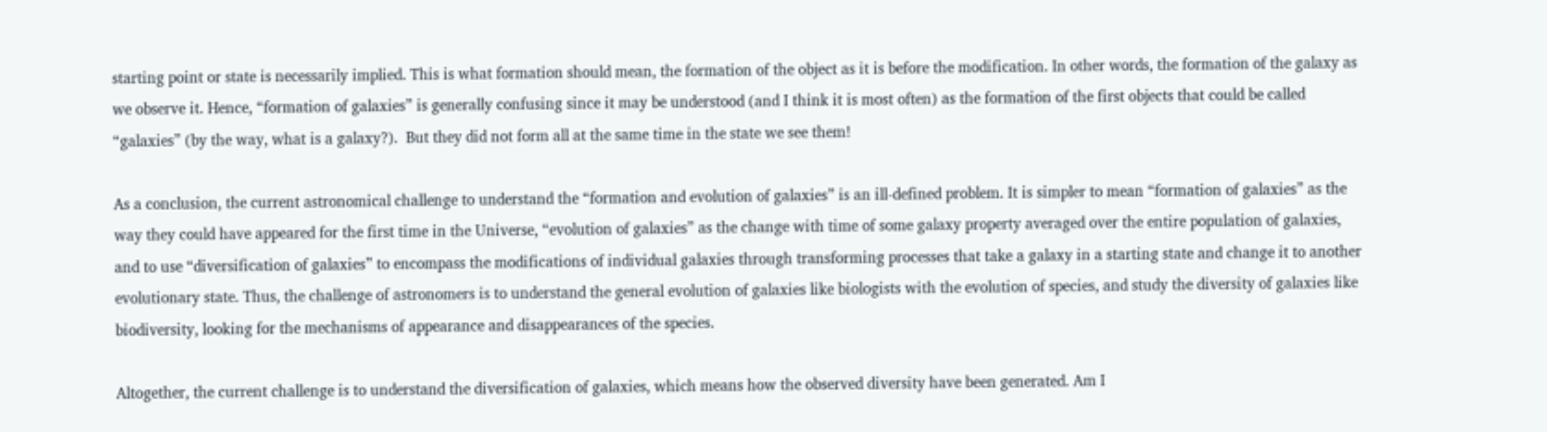starting point or state is necessarily implied. This is what formation should mean, the formation of the object as it is before the modification. In other words, the formation of the galaxy as we observe it. Hence, “formation of galaxies” is generally confusing since it may be understood (and I think it is most often) as the formation of the first objects that could be called “galaxies” (by the way, what is a galaxy?).  But they did not form all at the same time in the state we see them!

As a conclusion, the current astronomical challenge to understand the “formation and evolution of galaxies” is an ill-defined problem. It is simpler to mean “formation of galaxies” as the way they could have appeared for the first time in the Universe, “evolution of galaxies” as the change with time of some galaxy property averaged over the entire population of galaxies, and to use “diversification of galaxies” to encompass the modifications of individual galaxies through transforming processes that take a galaxy in a starting state and change it to another evolutionary state. Thus, the challenge of astronomers is to understand the general evolution of galaxies like biologists with the evolution of species, and study the diversity of galaxies like biodiversity, looking for the mechanisms of appearance and disappearances of the species.

Altogether, the current challenge is to understand the diversification of galaxies, which means how the observed diversity have been generated. Am I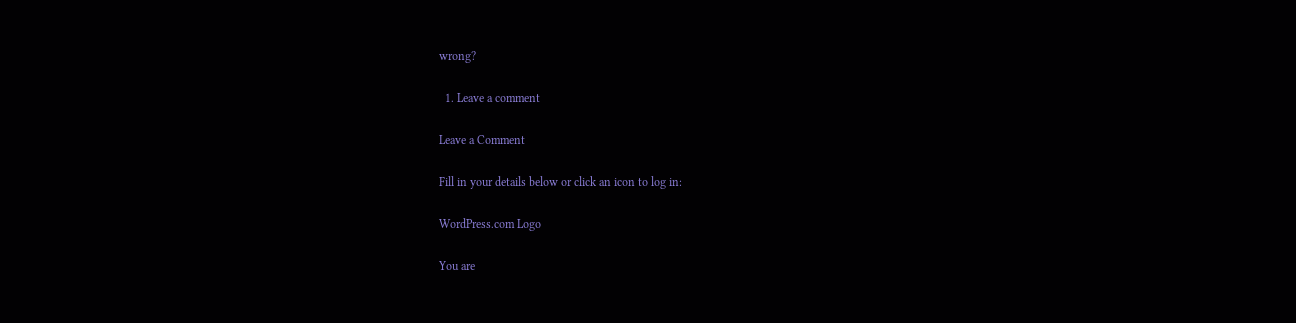wrong?

  1. Leave a comment

Leave a Comment

Fill in your details below or click an icon to log in:

WordPress.com Logo

You are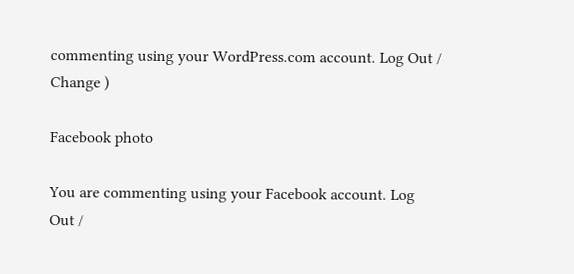commenting using your WordPress.com account. Log Out /  Change )

Facebook photo

You are commenting using your Facebook account. Log Out /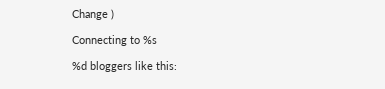Change )

Connecting to %s

%d bloggers like this: